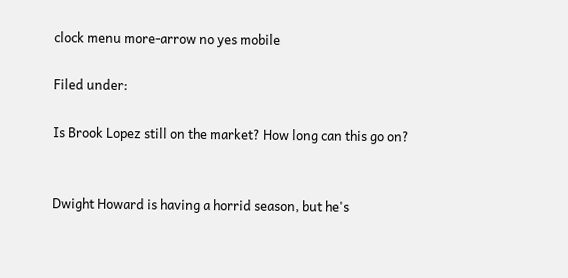clock menu more-arrow no yes mobile

Filed under:

Is Brook Lopez still on the market? How long can this go on?


Dwight Howard is having a horrid season, but he's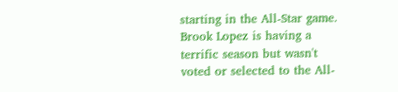starting in the All-Star game. Brook Lopez is having a terrific season but wasn't voted or selected to the All-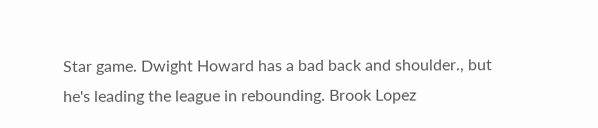Star game. Dwight Howard has a bad back and shoulder., but he's leading the league in rebounding. Brook Lopez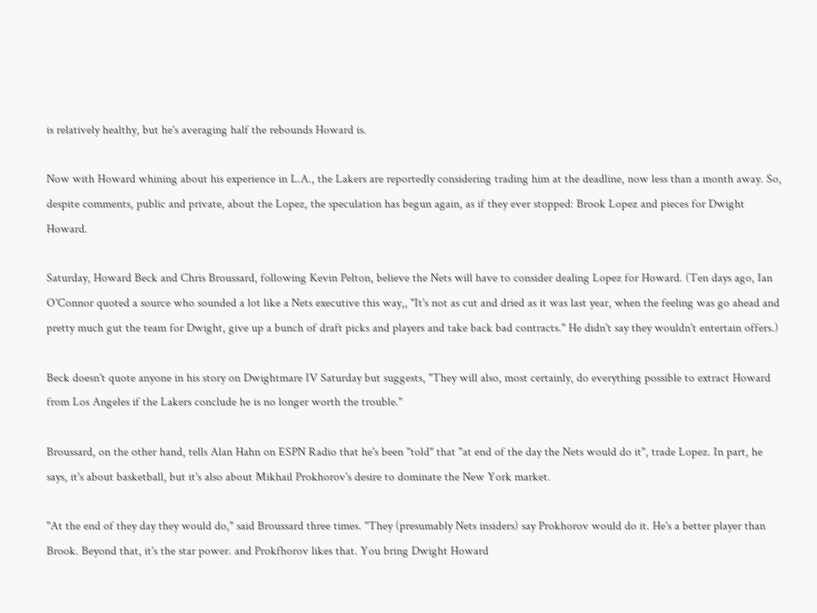is relatively healthy, but he's averaging half the rebounds Howard is.

Now with Howard whining about his experience in L.A., the Lakers are reportedly considering trading him at the deadline, now less than a month away. So, despite comments, public and private, about the Lopez, the speculation has begun again, as if they ever stopped: Brook Lopez and pieces for Dwight Howard.

Saturday, Howard Beck and Chris Broussard, following Kevin Pelton, believe the Nets will have to consider dealing Lopez for Howard. (Ten days ago, Ian O'Connor quoted a source who sounded a lot like a Nets executive this way,, "It's not as cut and dried as it was last year, when the feeling was go ahead and pretty much gut the team for Dwight, give up a bunch of draft picks and players and take back bad contracts." He didn't say they wouldn't entertain offers.)

Beck doesn't quote anyone in his story on Dwightmare IV Saturday but suggests, "They will also, most certainly, do everything possible to extract Howard from Los Angeles if the Lakers conclude he is no longer worth the trouble."

Broussard, on the other hand, tells Alan Hahn on ESPN Radio that he's been "told" that "at end of the day the Nets would do it", trade Lopez. In part, he says, it's about basketball, but it's also about Mikhail Prokhorov's desire to dominate the New York market.

"At the end of they day they would do," said Broussard three times. "They (presumably Nets insiders) say Prokhorov would do it. He's a better player than Brook. Beyond that, it's the star power. and Prokfhorov likes that. You bring Dwight Howard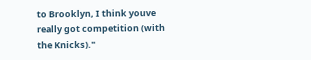to Brooklyn, I think youve really got competition (with the Knicks)."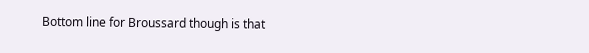Bottom line for Broussard though is that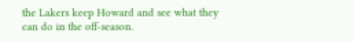the Lakers keep Howard and see what they can do in the off-season.